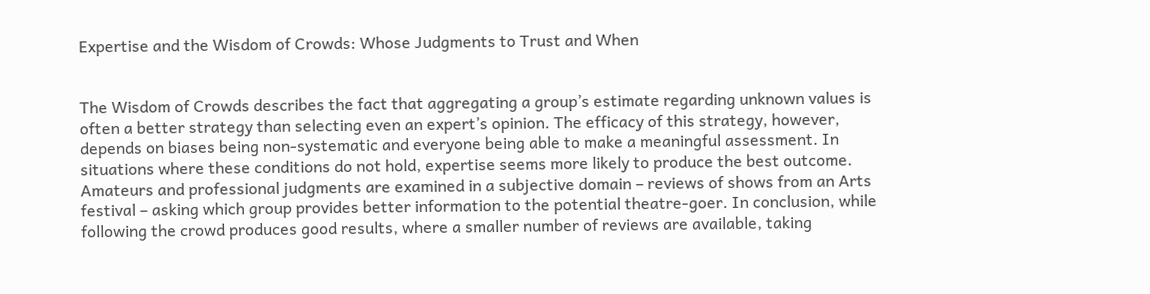Expertise and the Wisdom of Crowds: Whose Judgments to Trust and When


The Wisdom of Crowds describes the fact that aggregating a group’s estimate regarding unknown values is often a better strategy than selecting even an expert’s opinion. The efficacy of this strategy, however, depends on biases being non-systematic and everyone being able to make a meaningful assessment. In situations where these conditions do not hold, expertise seems more likely to produce the best outcome. Amateurs and professional judgments are examined in a subjective domain – reviews of shows from an Arts festival – asking which group provides better information to the potential theatre-goer. In conclusion, while following the crowd produces good results, where a smaller number of reviews are available, taking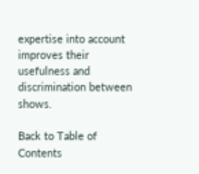expertise into account improves their usefulness and discrimination between shows.

Back to Table of Contents